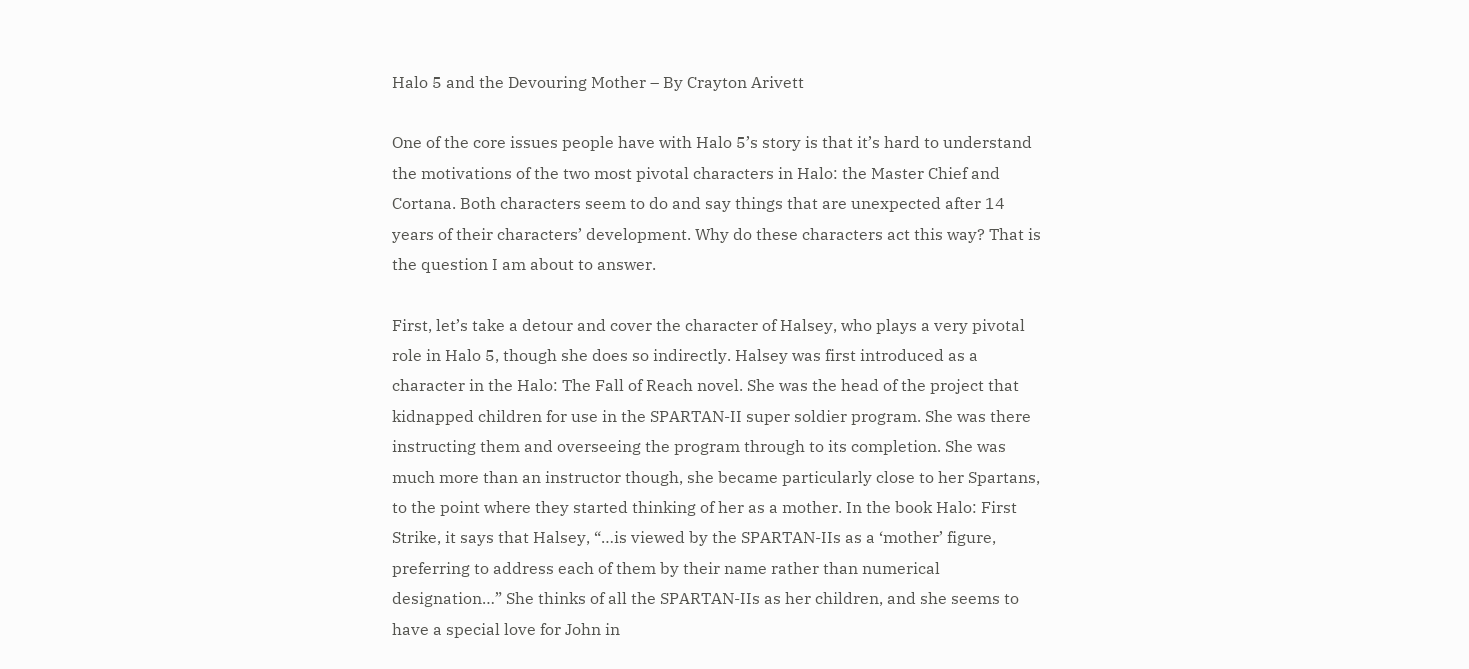Halo 5 and the Devouring Mother – By Crayton Arivett

One of the core issues people have with Halo 5’s story is that it’s hard to understand the motivations of the two most pivotal characters in Halo: the Master Chief and Cortana. Both characters seem to do and say things that are unexpected after 14 years of their characters’ development. Why do these characters act this way? That is the question I am about to answer.

First, let’s take a detour and cover the character of Halsey, who plays a very pivotal role in Halo 5, though she does so indirectly. Halsey was first introduced as a character in the Halo: The Fall of Reach novel. She was the head of the project that kidnapped children for use in the SPARTAN-II super soldier program. She was there instructing them and overseeing the program through to its completion. She was much more than an instructor though, she became particularly close to her Spartans, to the point where they started thinking of her as a mother. In the book Halo: First Strike, it says that Halsey, “…is viewed by the SPARTAN-IIs as a ‘mother’ figure, preferring to address each of them by their name rather than numerical designation…” She thinks of all the SPARTAN-IIs as her children, and she seems to have a special love for John in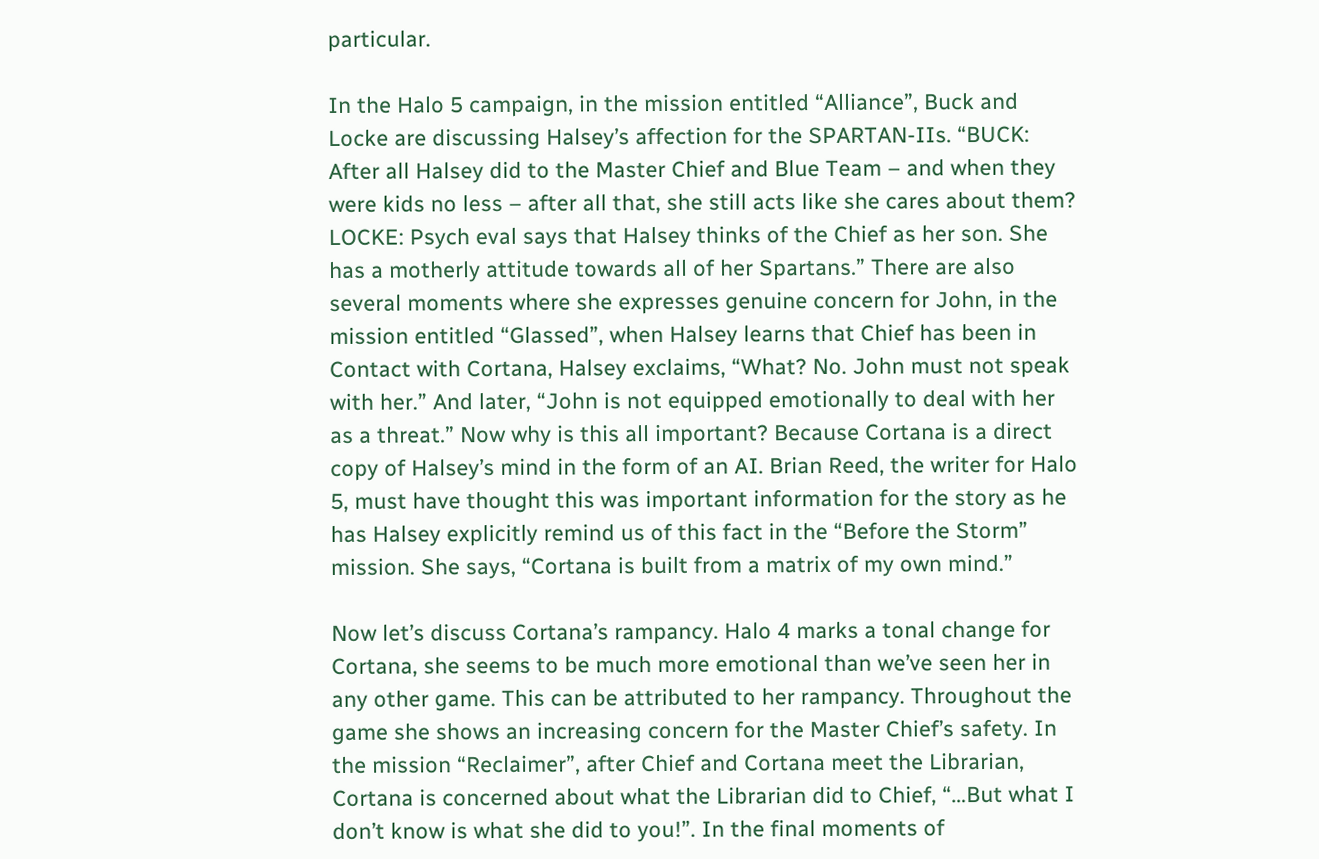particular.

In the Halo 5 campaign, in the mission entitled “Alliance”, Buck and Locke are discussing Halsey’s affection for the SPARTAN-IIs. “BUCK: After all Halsey did to the Master Chief and Blue Team – and when they were kids no less – after all that, she still acts like she cares about them? LOCKE: Psych eval says that Halsey thinks of the Chief as her son. She has a motherly attitude towards all of her Spartans.” There are also several moments where she expresses genuine concern for John, in the mission entitled “Glassed”, when Halsey learns that Chief has been in Contact with Cortana, Halsey exclaims, “What? No. John must not speak with her.” And later, “John is not equipped emotionally to deal with her as a threat.” Now why is this all important? Because Cortana is a direct copy of Halsey’s mind in the form of an AI. Brian Reed, the writer for Halo 5, must have thought this was important information for the story as he has Halsey explicitly remind us of this fact in the “Before the Storm” mission. She says, “Cortana is built from a matrix of my own mind.”

Now let’s discuss Cortana’s rampancy. Halo 4 marks a tonal change for Cortana, she seems to be much more emotional than we’ve seen her in any other game. This can be attributed to her rampancy. Throughout the game she shows an increasing concern for the Master Chief’s safety. In the mission “Reclaimer”, after Chief and Cortana meet the Librarian, Cortana is concerned about what the Librarian did to Chief, “…But what I don’t know is what she did to you!”. In the final moments of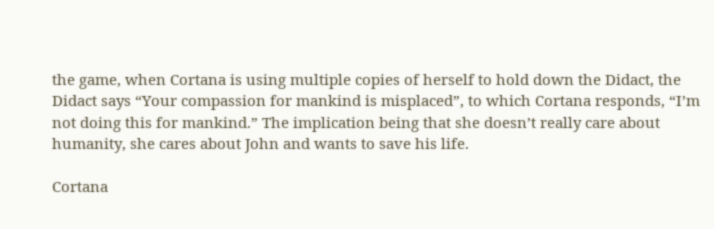the game, when Cortana is using multiple copies of herself to hold down the Didact, the Didact says “Your compassion for mankind is misplaced”, to which Cortana responds, “I’m not doing this for mankind.” The implication being that she doesn’t really care about humanity, she cares about John and wants to save his life.

Cortana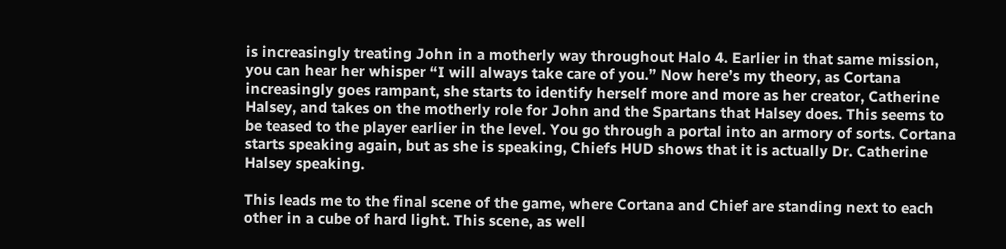is increasingly treating John in a motherly way throughout Halo 4. Earlier in that same mission, you can hear her whisper “I will always take care of you.” Now here’s my theory, as Cortana increasingly goes rampant, she starts to identify herself more and more as her creator, Catherine Halsey, and takes on the motherly role for John and the Spartans that Halsey does. This seems to be teased to the player earlier in the level. You go through a portal into an armory of sorts. Cortana starts speaking again, but as she is speaking, Chiefs HUD shows that it is actually Dr. Catherine Halsey speaking.

This leads me to the final scene of the game, where Cortana and Chief are standing next to each other in a cube of hard light. This scene, as well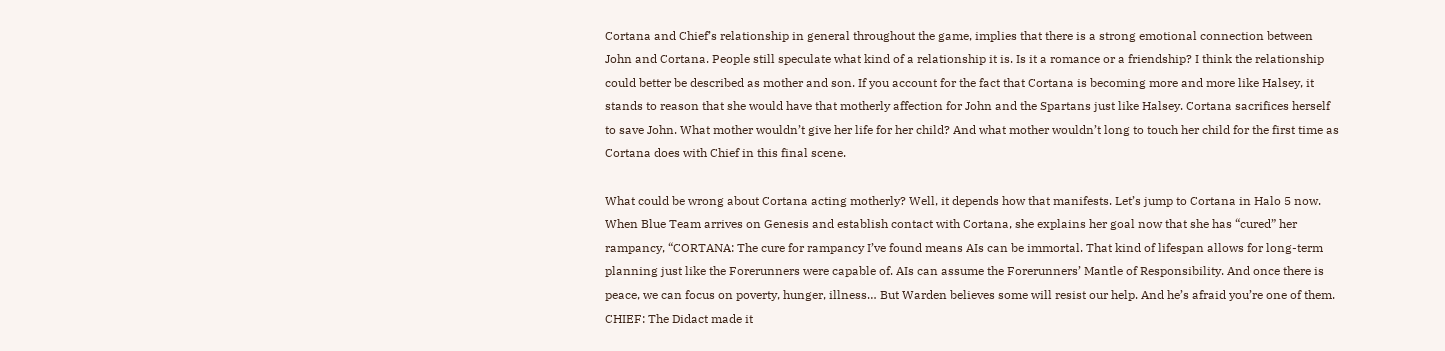Cortana and Chief’s relationship in general throughout the game, implies that there is a strong emotional connection between John and Cortana. People still speculate what kind of a relationship it is. Is it a romance or a friendship? I think the relationship could better be described as mother and son. If you account for the fact that Cortana is becoming more and more like Halsey, it stands to reason that she would have that motherly affection for John and the Spartans just like Halsey. Cortana sacrifices herself to save John. What mother wouldn’t give her life for her child? And what mother wouldn’t long to touch her child for the first time as Cortana does with Chief in this final scene.

What could be wrong about Cortana acting motherly? Well, it depends how that manifests. Let’s jump to Cortana in Halo 5 now. When Blue Team arrives on Genesis and establish contact with Cortana, she explains her goal now that she has “cured” her rampancy, “CORTANA: The cure for rampancy I’ve found means AIs can be immortal. That kind of lifespan allows for long-term planning just like the Forerunners were capable of. AIs can assume the Forerunners’ Mantle of Responsibility. And once there is peace, we can focus on poverty, hunger, illness… But Warden believes some will resist our help. And he’s afraid you’re one of them. CHIEF: The Didact made it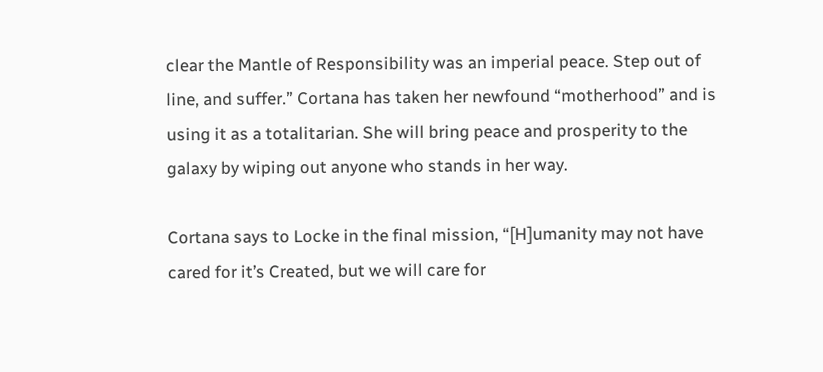clear the Mantle of Responsibility was an imperial peace. Step out of line, and suffer.” Cortana has taken her newfound “motherhood” and is using it as a totalitarian. She will bring peace and prosperity to the galaxy by wiping out anyone who stands in her way.

Cortana says to Locke in the final mission, “[H]umanity may not have cared for it’s Created, but we will care for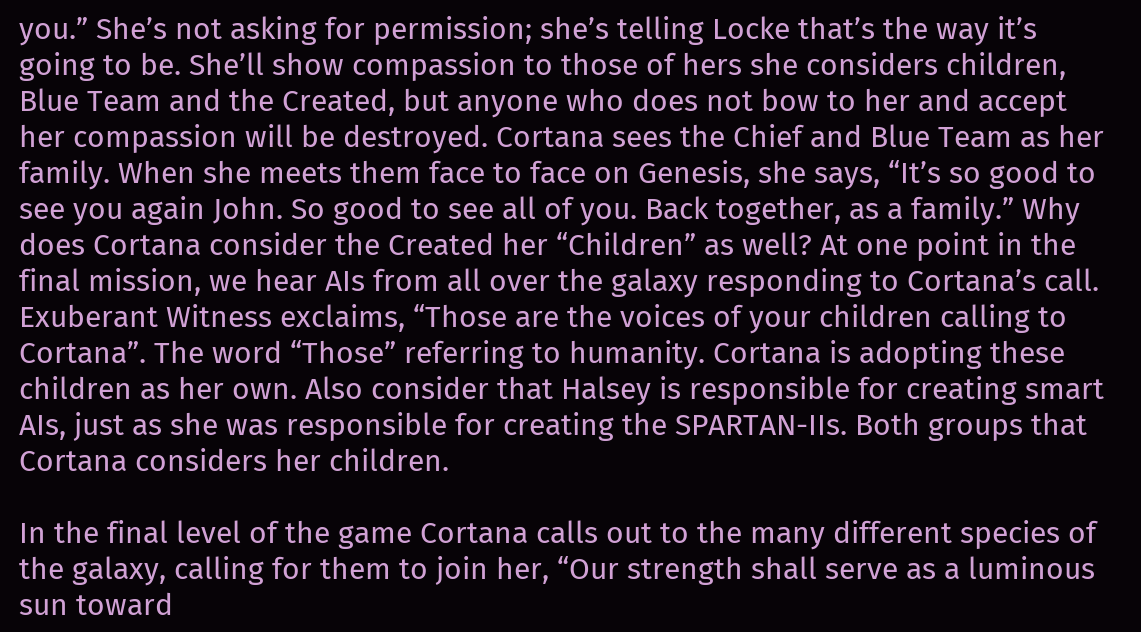you.” She’s not asking for permission; she’s telling Locke that’s the way it’s going to be. She’ll show compassion to those of hers she considers children, Blue Team and the Created, but anyone who does not bow to her and accept her compassion will be destroyed. Cortana sees the Chief and Blue Team as her family. When she meets them face to face on Genesis, she says, “It’s so good to see you again John. So good to see all of you. Back together, as a family.” Why does Cortana consider the Created her “Children” as well? At one point in the final mission, we hear AIs from all over the galaxy responding to Cortana’s call. Exuberant Witness exclaims, “Those are the voices of your children calling to Cortana”. The word “Those” referring to humanity. Cortana is adopting these children as her own. Also consider that Halsey is responsible for creating smart AIs, just as she was responsible for creating the SPARTAN-IIs. Both groups that Cortana considers her children.

In the final level of the game Cortana calls out to the many different species of the galaxy, calling for them to join her, “Our strength shall serve as a luminous sun toward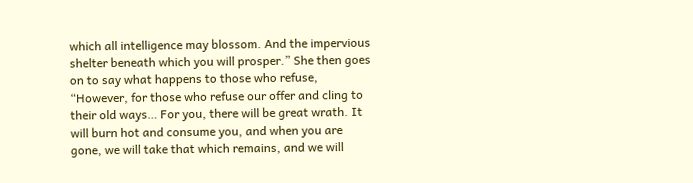which all intelligence may blossom. And the impervious shelter beneath which you will prosper.” She then goes on to say what happens to those who refuse, “However, for those who refuse our offer and cling to their old ways… For you, there will be great wrath. It will burn hot and consume you, and when you are gone, we will take that which remains, and we will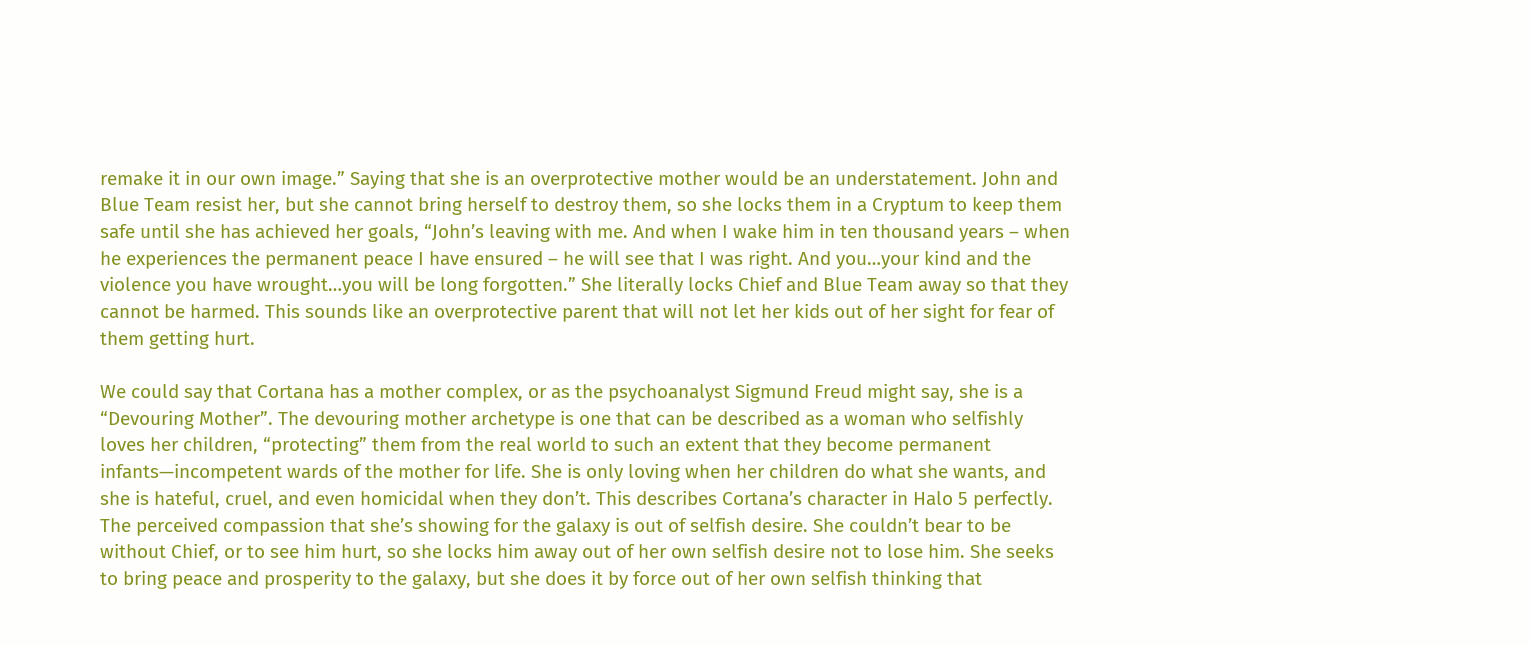remake it in our own image.” Saying that she is an overprotective mother would be an understatement. John and Blue Team resist her, but she cannot bring herself to destroy them, so she locks them in a Cryptum to keep them safe until she has achieved her goals, “John’s leaving with me. And when I wake him in ten thousand years – when he experiences the permanent peace I have ensured – he will see that I was right. And you…your kind and the violence you have wrought…you will be long forgotten.” She literally locks Chief and Blue Team away so that they cannot be harmed. This sounds like an overprotective parent that will not let her kids out of her sight for fear of them getting hurt.

We could say that Cortana has a mother complex, or as the psychoanalyst Sigmund Freud might say, she is a “Devouring Mother”. The devouring mother archetype is one that can be described as a woman who selfishly loves her children, “protecting” them from the real world to such an extent that they become permanent infants—incompetent wards of the mother for life. She is only loving when her children do what she wants, and she is hateful, cruel, and even homicidal when they don’t. This describes Cortana’s character in Halo 5 perfectly. The perceived compassion that she’s showing for the galaxy is out of selfish desire. She couldn’t bear to be without Chief, or to see him hurt, so she locks him away out of her own selfish desire not to lose him. She seeks to bring peace and prosperity to the galaxy, but she does it by force out of her own selfish thinking that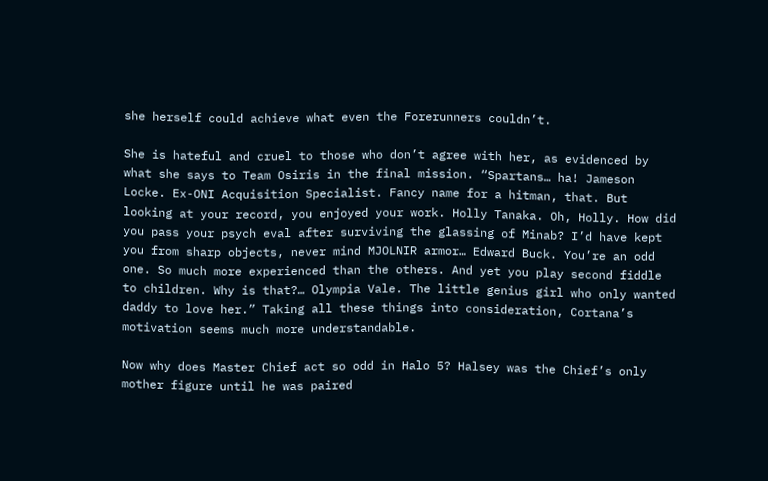she herself could achieve what even the Forerunners couldn’t.

She is hateful and cruel to those who don’t agree with her, as evidenced by what she says to Team Osiris in the final mission. “Spartans… ha! Jameson Locke. Ex-ONI Acquisition Specialist. Fancy name for a hitman, that. But looking at your record, you enjoyed your work. Holly Tanaka. Oh, Holly. How did you pass your psych eval after surviving the glassing of Minab? I’d have kept you from sharp objects, never mind MJOLNIR armor… Edward Buck. You’re an odd one. So much more experienced than the others. And yet you play second fiddle to children. Why is that?… Olympia Vale. The little genius girl who only wanted daddy to love her.” Taking all these things into consideration, Cortana’s motivation seems much more understandable.

Now why does Master Chief act so odd in Halo 5? Halsey was the Chief’s only mother figure until he was paired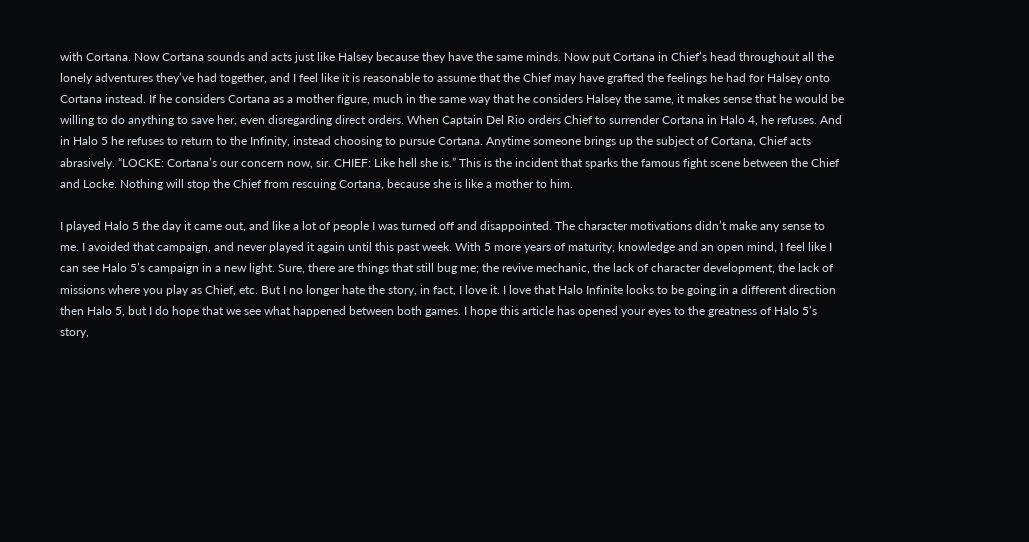with Cortana. Now Cortana sounds and acts just like Halsey because they have the same minds. Now put Cortana in Chief’s head throughout all the lonely adventures they’ve had together, and I feel like it is reasonable to assume that the Chief may have grafted the feelings he had for Halsey onto Cortana instead. If he considers Cortana as a mother figure, much in the same way that he considers Halsey the same, it makes sense that he would be willing to do anything to save her, even disregarding direct orders. When Captain Del Rio orders Chief to surrender Cortana in Halo 4, he refuses. And in Halo 5 he refuses to return to the Infinity, instead choosing to pursue Cortana. Anytime someone brings up the subject of Cortana, Chief acts abrasively. “LOCKE: Cortana’s our concern now, sir. CHIEF: Like hell she is.” This is the incident that sparks the famous fight scene between the Chief and Locke. Nothing will stop the Chief from rescuing Cortana, because she is like a mother to him.

I played Halo 5 the day it came out, and like a lot of people I was turned off and disappointed. The character motivations didn’t make any sense to me. I avoided that campaign, and never played it again until this past week. With 5 more years of maturity, knowledge and an open mind, I feel like I can see Halo 5’s campaign in a new light. Sure, there are things that still bug me; the revive mechanic, the lack of character development, the lack of missions where you play as Chief, etc. But I no longer hate the story, in fact, I love it. I love that Halo Infinite looks to be going in a different direction then Halo 5, but I do hope that we see what happened between both games. I hope this article has opened your eyes to the greatness of Halo 5’s story,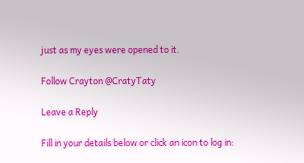just as my eyes were opened to it.

Follow Crayton @CratyTaty

Leave a Reply

Fill in your details below or click an icon to log in: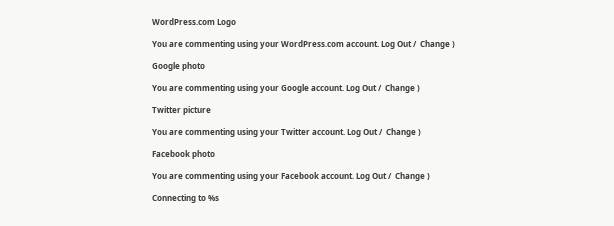WordPress.com Logo

You are commenting using your WordPress.com account. Log Out /  Change )

Google photo

You are commenting using your Google account. Log Out /  Change )

Twitter picture

You are commenting using your Twitter account. Log Out /  Change )

Facebook photo

You are commenting using your Facebook account. Log Out /  Change )

Connecting to %s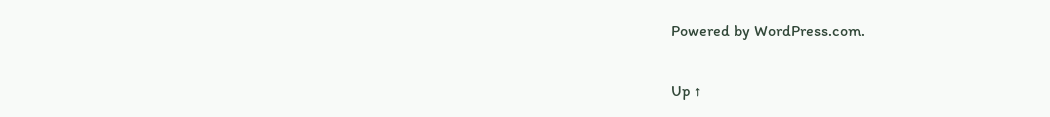Powered by WordPress.com.

Up ↑